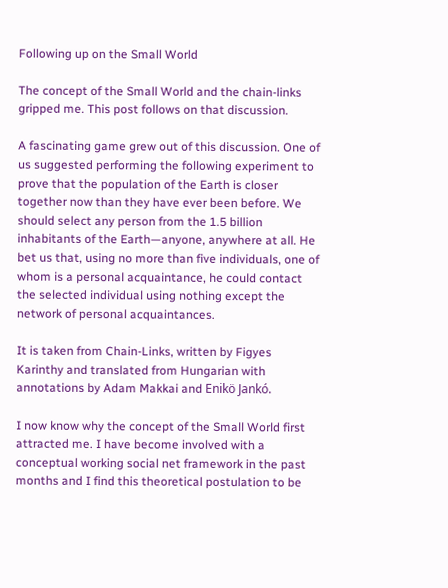Following up on the Small World

The concept of the Small World and the chain-links gripped me. This post follows on that discussion.

A fascinating game grew out of this discussion. One of us suggested performing the following experiment to prove that the population of the Earth is closer together now than they have ever been before. We should select any person from the 1.5 billion inhabitants of the Earth—anyone, anywhere at all. He bet us that, using no more than five individuals, one of whom is a personal acquaintance, he could contact the selected individual using nothing except the network of personal acquaintances.

It is taken from Chain-Links, written by Figyes Karinthy and translated from Hungarian with annotations by Adam Makkai and Enikö Jankó.

I now know why the concept of the Small World first attracted me. I have become involved with a conceptual working social net framework in the past months and I find this theoretical postulation to be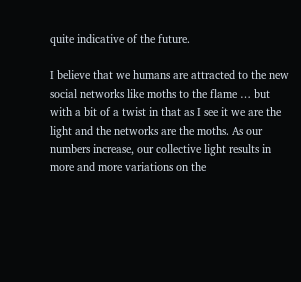quite indicative of the future.

I believe that we humans are attracted to the new social networks like moths to the flame … but with a bit of a twist in that as I see it we are the light and the networks are the moths. As our numbers increase, our collective light results in more and more variations on the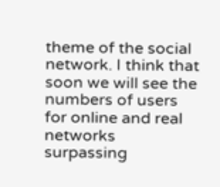theme of the social network. I think that soon we will see the numbers of users for online and real networks surpassing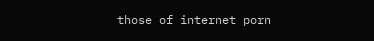those of internet porn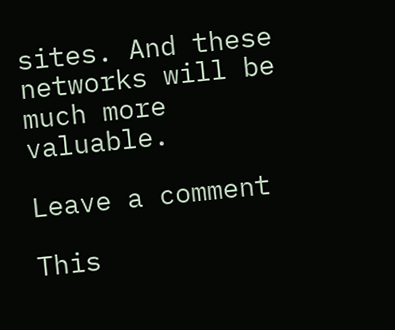sites. And these networks will be much more valuable.

Leave a comment

This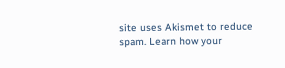site uses Akismet to reduce spam. Learn how your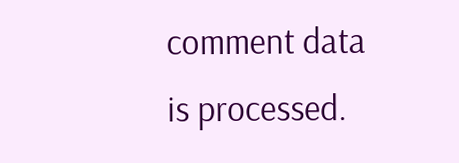comment data is processed.